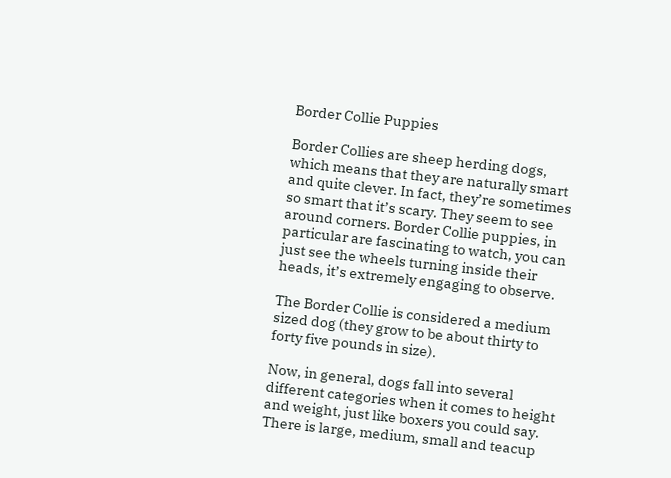Border Collie Puppies

Border Collies are sheep herding dogs, which means that they are naturally smart and quite clever. In fact, they’re sometimes so smart that it’s scary. They seem to see around corners. Border Collie puppies, in particular are fascinating to watch, you can just see the wheels turning inside their heads, it’s extremely engaging to observe.

The Border Collie is considered a medium sized dog (they grow to be about thirty to forty five pounds in size).

Now, in general, dogs fall into several different categories when it comes to height and weight, just like boxers you could say. There is large, medium, small and teacup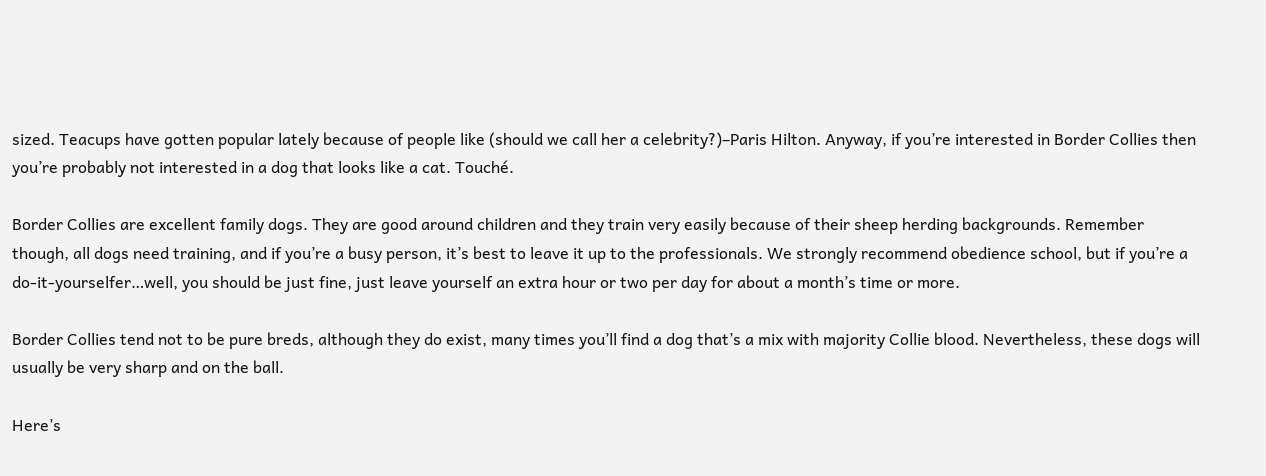sized. Teacups have gotten popular lately because of people like (should we call her a celebrity?)–Paris Hilton. Anyway, if you’re interested in Border Collies then you’re probably not interested in a dog that looks like a cat. Touché.

Border Collies are excellent family dogs. They are good around children and they train very easily because of their sheep herding backgrounds. Remember though, all dogs need training, and if you’re a busy person, it’s best to leave it up to the professionals. We strongly recommend obedience school, but if you’re a do-it-yourselfer…well, you should be just fine, just leave yourself an extra hour or two per day for about a month’s time or more.

Border Collies tend not to be pure breds, although they do exist, many times you’ll find a dog that’s a mix with majority Collie blood. Nevertheless, these dogs will usually be very sharp and on the ball.

Here’s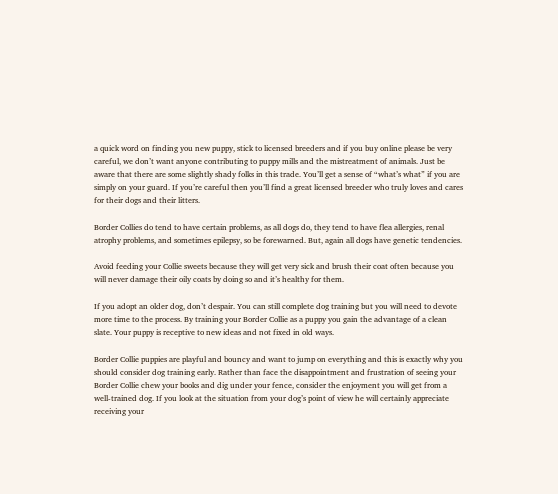a quick word on finding you new puppy, stick to licensed breeders and if you buy online please be very careful, we don’t want anyone contributing to puppy mills and the mistreatment of animals. Just be aware that there are some slightly shady folks in this trade. You’ll get a sense of “what’s what” if you are simply on your guard. If you’re careful then you’ll find a great licensed breeder who truly loves and cares for their dogs and their litters.

Border Collies do tend to have certain problems, as all dogs do, they tend to have flea allergies, renal atrophy problems, and sometimes epilepsy, so be forewarned. But, again all dogs have genetic tendencies.

Avoid feeding your Collie sweets because they will get very sick and brush their coat often because you will never damage their oily coats by doing so and it’s healthy for them.

If you adopt an older dog, don’t despair. You can still complete dog training but you will need to devote more time to the process. By training your Border Collie as a puppy you gain the advantage of a clean slate. Your puppy is receptive to new ideas and not fixed in old ways.

Border Collie puppies are playful and bouncy and want to jump on everything and this is exactly why you should consider dog training early. Rather than face the disappointment and frustration of seeing your Border Collie chew your books and dig under your fence, consider the enjoyment you will get from a well-trained dog. If you look at the situation from your dog’s point of view he will certainly appreciate receiving your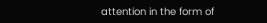attention in the form of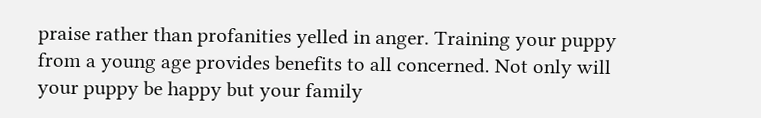praise rather than profanities yelled in anger. Training your puppy from a young age provides benefits to all concerned. Not only will your puppy be happy but your family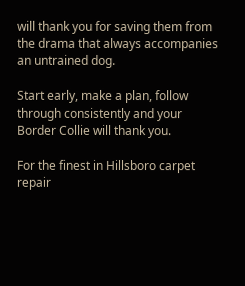will thank you for saving them from the drama that always accompanies an untrained dog.

Start early, make a plan, follow through consistently and your Border Collie will thank you.

For the finest in Hillsboro carpet repair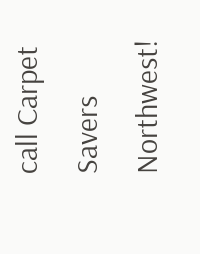call Carpet Savers Northwest!